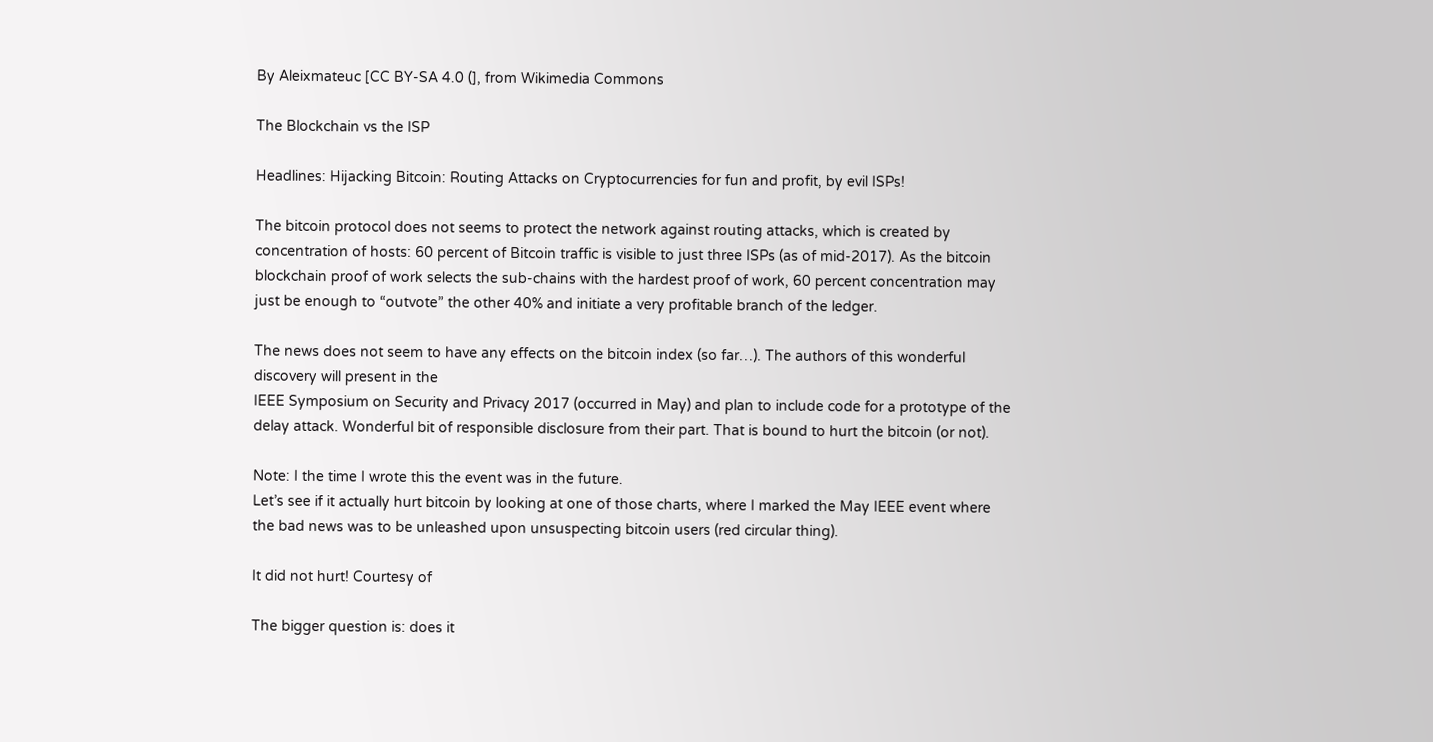By Aleixmateuc [CC BY-SA 4.0 (], from Wikimedia Commons

The Blockchain vs the ISP

Headlines: Hijacking Bitcoin: Routing Attacks on Cryptocurrencies for fun and profit, by evil ISPs!

The bitcoin protocol does not seems to protect the network against routing attacks, which is created by concentration of hosts: 60 percent of Bitcoin traffic is visible to just three ISPs (as of mid-2017). As the bitcoin blockchain proof of work selects the sub-chains with the hardest proof of work, 60 percent concentration may just be enough to “outvote” the other 40% and initiate a very profitable branch of the ledger.

The news does not seem to have any effects on the bitcoin index (so far…). The authors of this wonderful discovery will present in the
IEEE Symposium on Security and Privacy 2017 (occurred in May) and plan to include code for a prototype of the delay attack. Wonderful bit of responsible disclosure from their part. That is bound to hurt the bitcoin (or not).

Note: I the time I wrote this the event was in the future.
Let’s see if it actually hurt bitcoin by looking at one of those charts, where I marked the May IEEE event where the bad news was to be unleashed upon unsuspecting bitcoin users (red circular thing).

It did not hurt! Courtesy of

The bigger question is: does it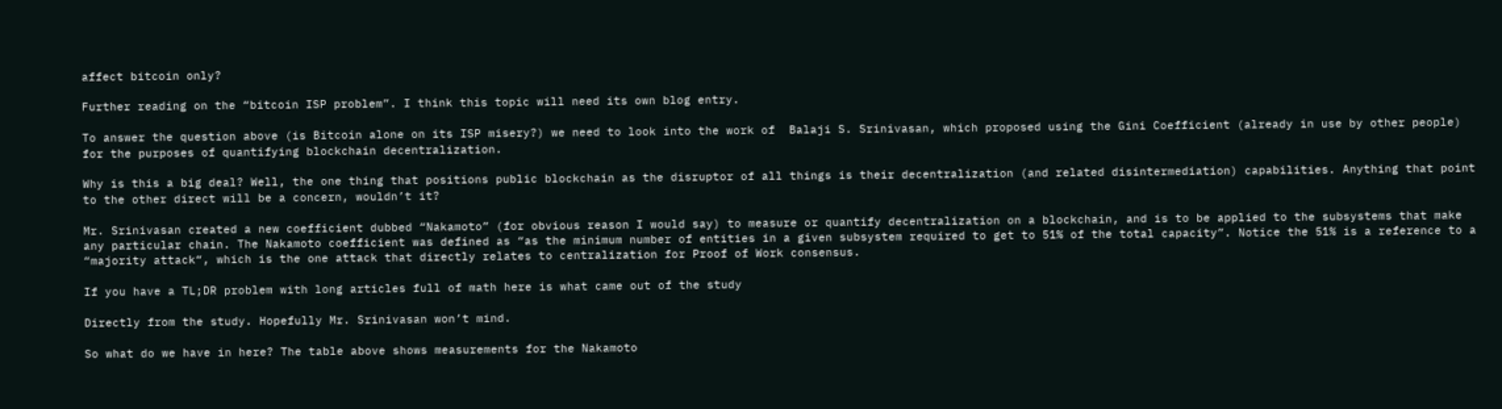affect bitcoin only?

Further reading on the “bitcoin ISP problem”. I think this topic will need its own blog entry.

To answer the question above (is Bitcoin alone on its ISP misery?) we need to look into the work of  Balaji S. Srinivasan, which proposed using the Gini Coefficient (already in use by other people) for the purposes of quantifying blockchain decentralization.

Why is this a big deal? Well, the one thing that positions public blockchain as the disruptor of all things is their decentralization (and related disintermediation) capabilities. Anything that point to the other direct will be a concern, wouldn’t it?

Mr. Srinivasan created a new coefficient dubbed “Nakamoto” (for obvious reason I would say) to measure or quantify decentralization on a blockchain, and is to be applied to the subsystems that make any particular chain. The Nakamoto coefficient was defined as “as the minimum number of entities in a given subsystem required to get to 51% of the total capacity”. Notice the 51% is a reference to a “majority attack“, which is the one attack that directly relates to centralization for Proof of Work consensus.

If you have a TL;DR problem with long articles full of math here is what came out of the study

Directly from the study. Hopefully Mr. Srinivasan won’t mind.

So what do we have in here? The table above shows measurements for the Nakamoto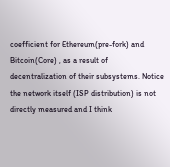coefficient for Ethereum(pre-fork) and Bitcoin(Core) , as a result of decentralization of their subsystems. Notice the network itself (ISP distribution) is not directly measured and I think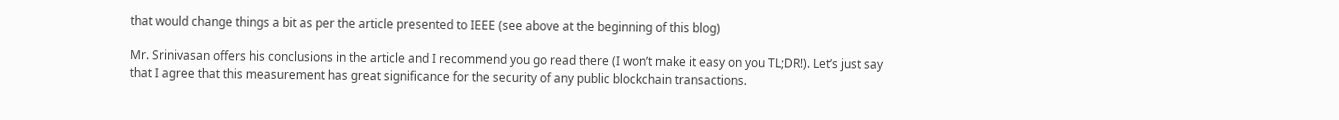that would change things a bit as per the article presented to IEEE (see above at the beginning of this blog)

Mr. Srinivasan offers his conclusions in the article and I recommend you go read there (I won’t make it easy on you TL;DR!). Let’s just say that I agree that this measurement has great significance for the security of any public blockchain transactions.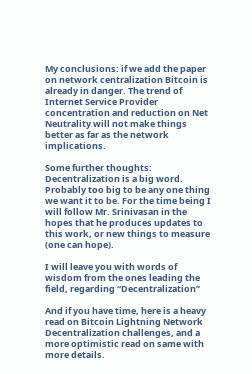My conclusions: if we add the paper on network centralization Bitcoin is already in danger. The trend of Internet Service Provider concentration and reduction on Net Neutrality will not make things better as far as the network implications.

Some further thoughts: Decentralization is a big word. Probably too big to be any one thing we want it to be. For the time being I will follow Mr. Srinivasan in the hopes that he produces updates to this work, or new things to measure (one can hope).

I will leave you with words of wisdom from the ones leading the field, regarding “Decentralization”

And if you have time, here is a heavy read on Bitcoin Lightning Network Decentralization challenges, and a more optimistic read on same with more details.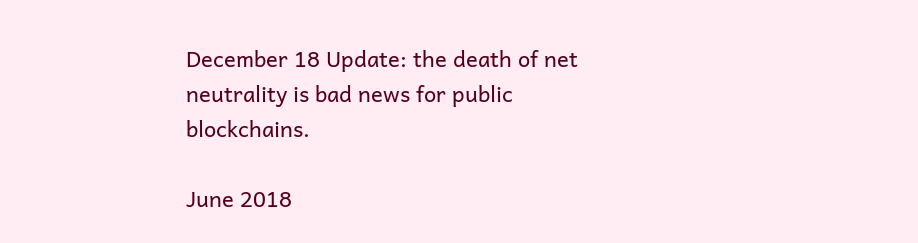December 18 Update: the death of net neutrality is bad news for public blockchains.

June 2018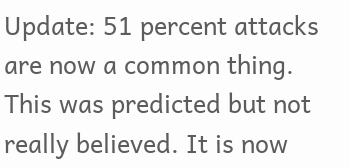Update: 51 percent attacks are now a common thing. This was predicted but not really believed. It is now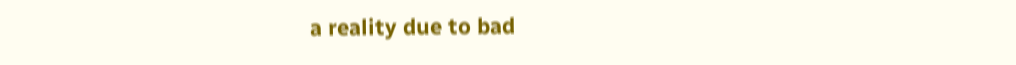a reality due to bad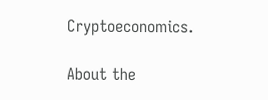Cryptoeconomics.

About the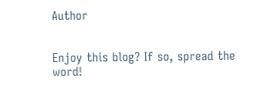Author


Enjoy this blog? If so, spread the word!